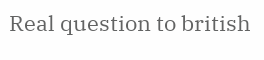Real question to british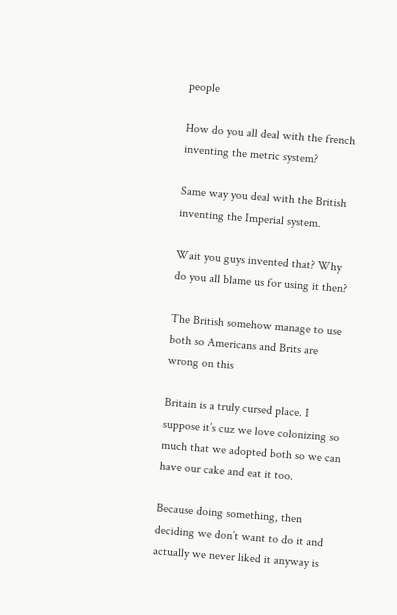people

How do you all deal with the french inventing the metric system?

Same way you deal with the British inventing the Imperial system.

Wait you guys invented that? Why do you all blame us for using it then?

The British somehow manage to use both so Americans and Brits are wrong on this

Britain is a truly cursed place. I suppose it’s cuz we love colonizing so much that we adopted both so we can have our cake and eat it too.

Because doing something, then deciding we don’t want to do it and actually we never liked it anyway is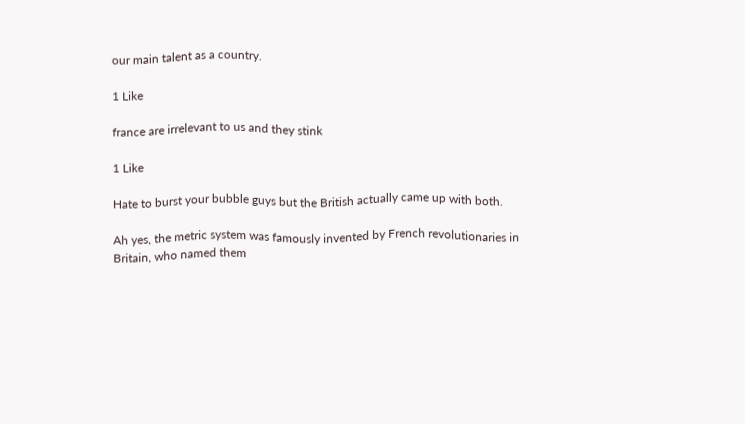our main talent as a country.

1 Like

france are irrelevant to us and they stink

1 Like

Hate to burst your bubble guys but the British actually came up with both.

Ah yes, the metric system was famously invented by French revolutionaries in Britain, who named them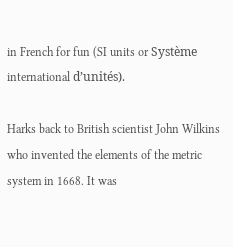in French for fun (SI units or Système international d’unités).

Harks back to British scientist John Wilkins who invented the elements of the metric system in 1668. It was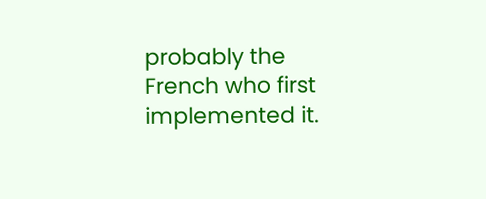probably the French who first implemented it.